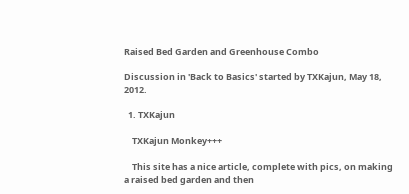Raised Bed Garden and Greenhouse Combo

Discussion in 'Back to Basics' started by TXKajun, May 18, 2012.

  1. TXKajun

    TXKajun Monkey+++

    This site has a nice article, complete with pics, on making a raised bed garden and then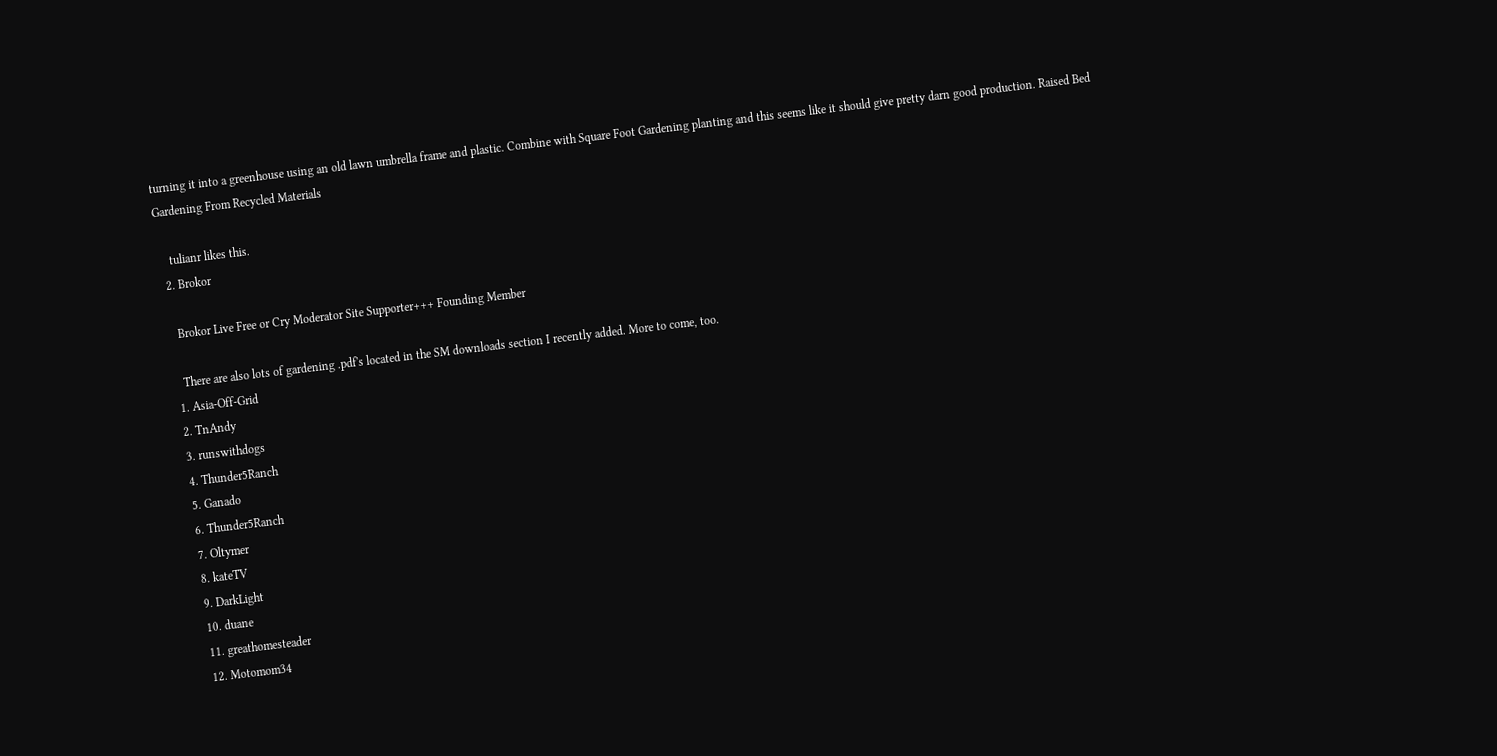turning it into a greenhouse using an old lawn umbrella frame and plastic. Combine with Square Foot Gardening planting and this seems like it should give pretty darn good production. Raised Bed Gardening From Recycled Materials

    tulianr likes this.
  2. Brokor

    Brokor Live Free or Cry Moderator Site Supporter+++ Founding Member

    There are also lots of gardening .pdf's located in the SM downloads section I recently added. More to come, too.
  1. Asia-Off-Grid
  2. TnAndy
  3. runswithdogs
  4. Thunder5Ranch
  5. Ganado
  6. Thunder5Ranch
  7. Oltymer
  8. kateTV
  9. DarkLight
  10. duane
  11. greathomesteader
  12. Motomom34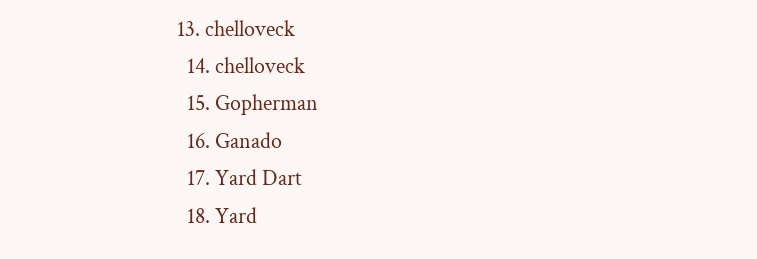13. chelloveck
  14. chelloveck
  15. Gopherman
  16. Ganado
  17. Yard Dart
  18. Yard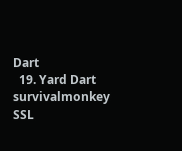Dart
  19. Yard Dart
survivalmonkey SSL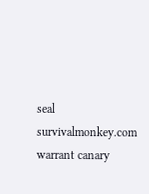seal        survivalmonkey.com warrant canary